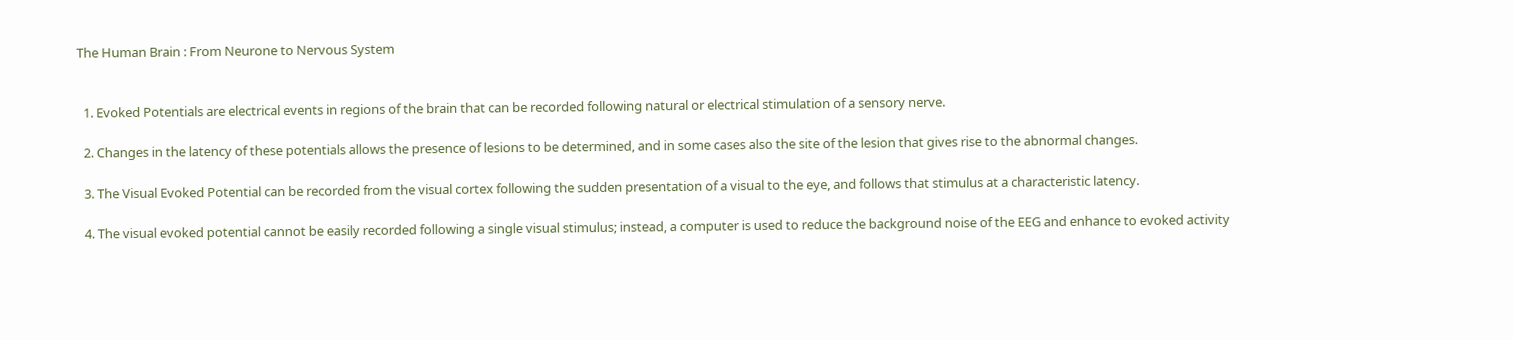The Human Brain : From Neurone to Nervous System


  1. Evoked Potentials are electrical events in regions of the brain that can be recorded following natural or electrical stimulation of a sensory nerve.

  2. Changes in the latency of these potentials allows the presence of lesions to be determined, and in some cases also the site of the lesion that gives rise to the abnormal changes.

  3. The Visual Evoked Potential can be recorded from the visual cortex following the sudden presentation of a visual to the eye, and follows that stimulus at a characteristic latency.

  4. The visual evoked potential cannot be easily recorded following a single visual stimulus; instead, a computer is used to reduce the background noise of the EEG and enhance to evoked activity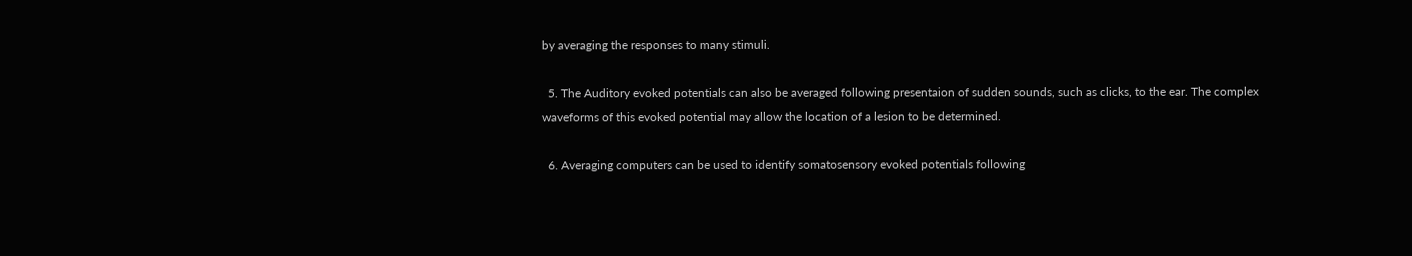by averaging the responses to many stimuli.

  5. The Auditory evoked potentials can also be averaged following presentaion of sudden sounds, such as clicks, to the ear. The complex waveforms of this evoked potential may allow the location of a lesion to be determined.

  6. Averaging computers can be used to identify somatosensory evoked potentials following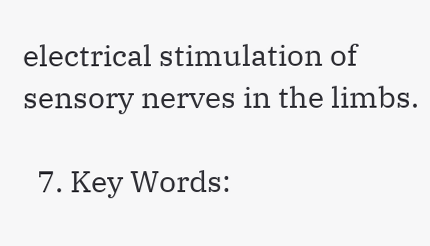electrical stimulation of sensory nerves in the limbs.

  7. Key Words: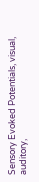Sensory Evoked Potentials, visual, auditory,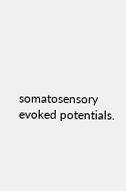somatosensory evoked potentials.